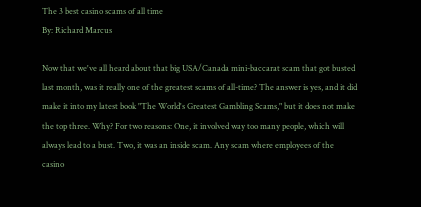The 3 best casino scams of all time
By: Richard Marcus

Now that we've all heard about that big USA/Canada mini-baccarat scam that got busted last month, was it really one of the greatest scams of all-time? The answer is yes, and it did make it into my latest book "The World's Greatest Gambling Scams," but it does not make the top three. Why? For two reasons: One, it involved way too many people, which will always lead to a bust. Two, it was an inside scam. Any scam where employees of the casino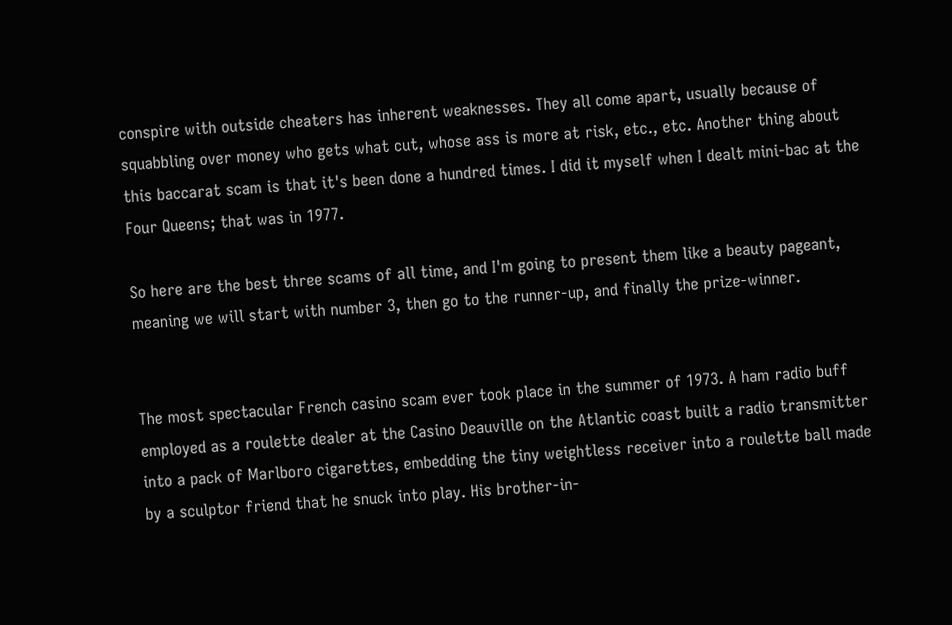conspire with outside cheaters has inherent weaknesses. They all come apart, usually because of squabbling over money who gets what cut, whose ass is more at risk, etc., etc. Another thing about this baccarat scam is that it's been done a hundred times. I did it myself when I dealt mini-bac at the Four Queens; that was in 1977.

So here are the best three scams of all time, and I'm going to present them like a beauty pageant, meaning we will start with number 3, then go to the runner-up, and finally the prize-winner.


The most spectacular French casino scam ever took place in the summer of 1973. A ham radio buff employed as a roulette dealer at the Casino Deauville on the Atlantic coast built a radio transmitter into a pack of Marlboro cigarettes, embedding the tiny weightless receiver into a roulette ball made by a sculptor friend that he snuck into play. His brother-in-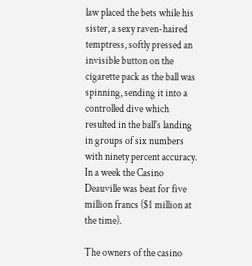law placed the bets while his sister, a sexy raven-haired temptress, softly pressed an invisible button on the cigarette pack as the ball was spinning, sending it into a controlled dive which resulted in the ball's landing in groups of six numbers with ninety percent accuracy. In a week the Casino Deauville was beat for five million francs ($1 million at the time).

The owners of the casino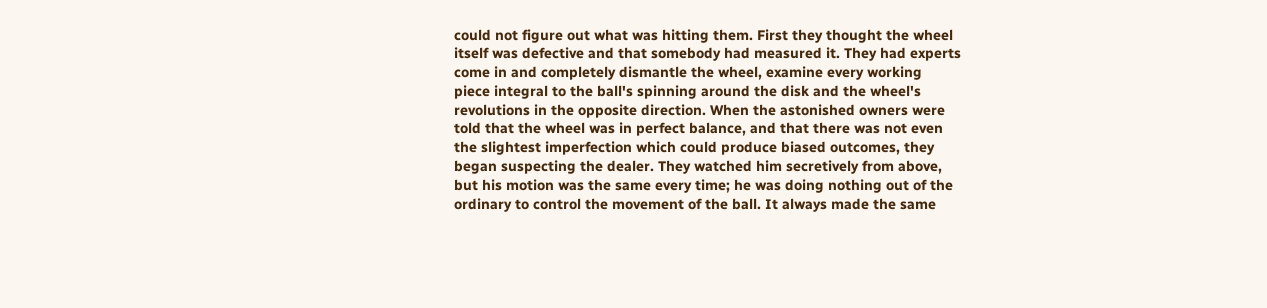could not figure out what was hitting them. First they thought the wheel itself was defective and that somebody had measured it. They had experts come in and completely dismantle the wheel, examine every working piece integral to the ball's spinning around the disk and the wheel's revolutions in the opposite direction. When the astonished owners were told that the wheel was in perfect balance, and that there was not even the slightest imperfection which could produce biased outcomes, they began suspecting the dealer. They watched him secretively from above, but his motion was the same every time; he was doing nothing out of the ordinary to control the movement of the ball. It always made the same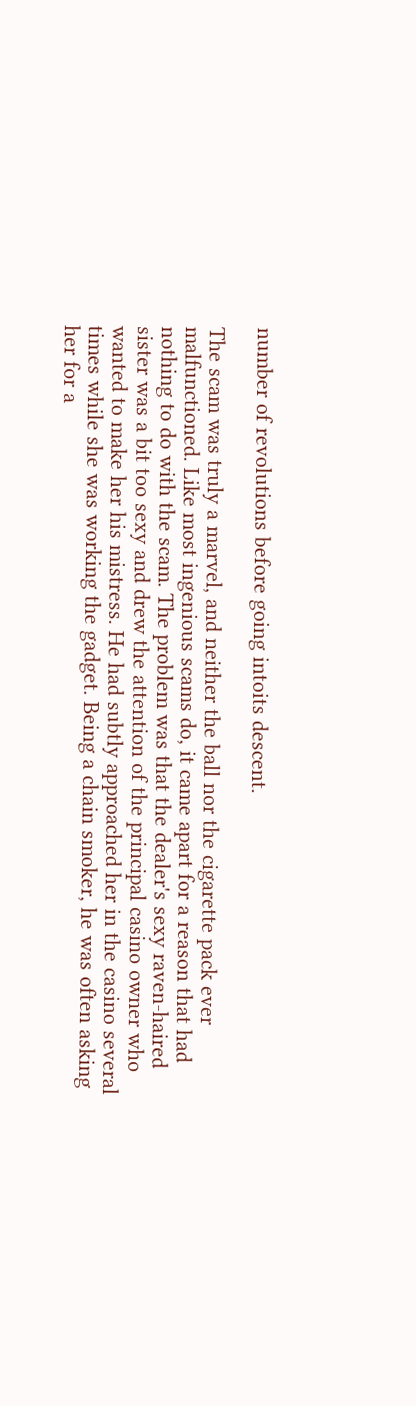number of revolutions before going intoits descent.

The scam was truly a marvel, and neither the ball nor the cigarette pack ever malfunctioned. Like most ingenious scams do, it came apart for a reason that had nothing to do with the scam. The problem was that the dealer's sexy raven-haired sister was a bit too sexy and drew the attention of the principal casino owner who wanted to make her his mistress. He had subtly approached her in the casino several times while she was working the gadget. Being a chain smoker, he was often asking her for a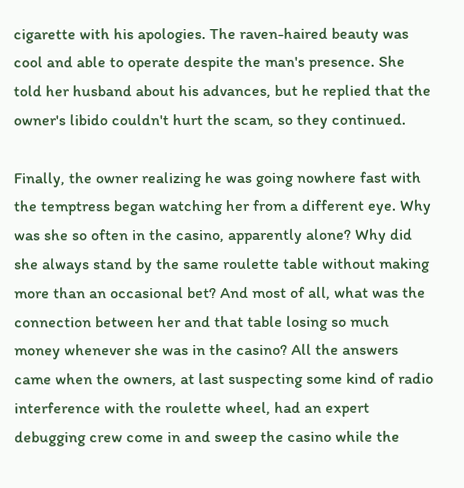cigarette with his apologies. The raven-haired beauty was cool and able to operate despite the man's presence. She told her husband about his advances, but he replied that the owner's libido couldn't hurt the scam, so they continued.

Finally, the owner realizing he was going nowhere fast with the temptress began watching her from a different eye. Why was she so often in the casino, apparently alone? Why did she always stand by the same roulette table without making more than an occasional bet? And most of all, what was the connection between her and that table losing so much money whenever she was in the casino? All the answers came when the owners, at last suspecting some kind of radio interference with the roulette wheel, had an expert debugging crew come in and sweep the casino while the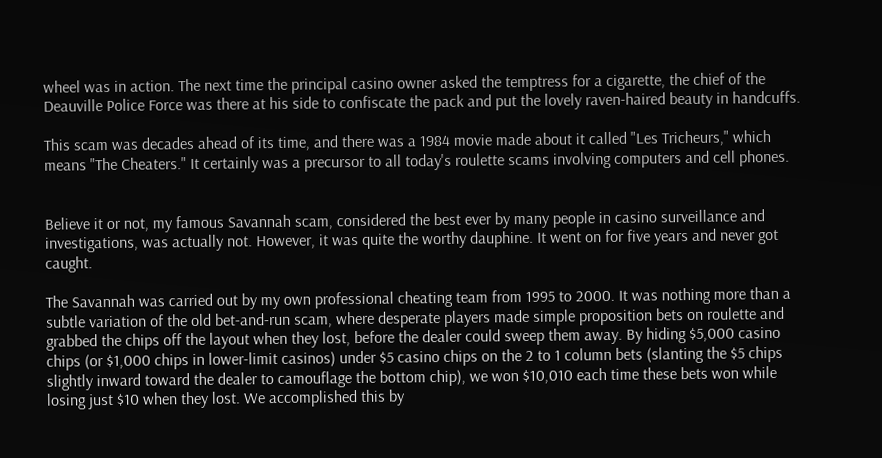wheel was in action. The next time the principal casino owner asked the temptress for a cigarette, the chief of the Deauville Police Force was there at his side to confiscate the pack and put the lovely raven-haired beauty in handcuffs.

This scam was decades ahead of its time, and there was a 1984 movie made about it called "Les Tricheurs," which means "The Cheaters." It certainly was a precursor to all today's roulette scams involving computers and cell phones.


Believe it or not, my famous Savannah scam, considered the best ever by many people in casino surveillance and investigations, was actually not. However, it was quite the worthy dauphine. It went on for five years and never got caught.

The Savannah was carried out by my own professional cheating team from 1995 to 2000. It was nothing more than a subtle variation of the old bet-and-run scam, where desperate players made simple proposition bets on roulette and grabbed the chips off the layout when they lost, before the dealer could sweep them away. By hiding $5,000 casino chips (or $1,000 chips in lower-limit casinos) under $5 casino chips on the 2 to 1 column bets (slanting the $5 chips slightly inward toward the dealer to camouflage the bottom chip), we won $10,010 each time these bets won while losing just $10 when they lost. We accomplished this by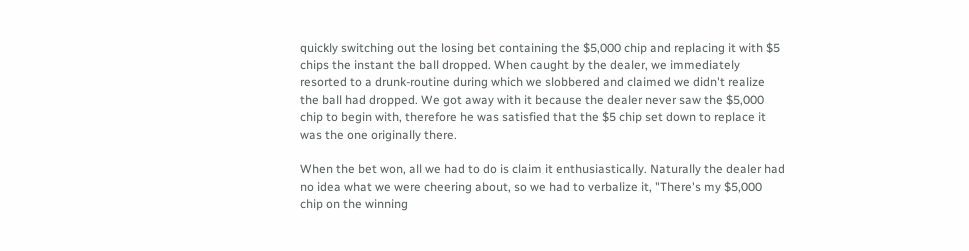quickly switching out the losing bet containing the $5,000 chip and replacing it with $5 chips the instant the ball dropped. When caught by the dealer, we immediately resorted to a drunk-routine during which we slobbered and claimed we didn't realize the ball had dropped. We got away with it because the dealer never saw the $5,000 chip to begin with, therefore he was satisfied that the $5 chip set down to replace it was the one originally there.

When the bet won, all we had to do is claim it enthusiastically. Naturally the dealer had no idea what we were cheering about, so we had to verbalize it, "There's my $5,000 chip on the winning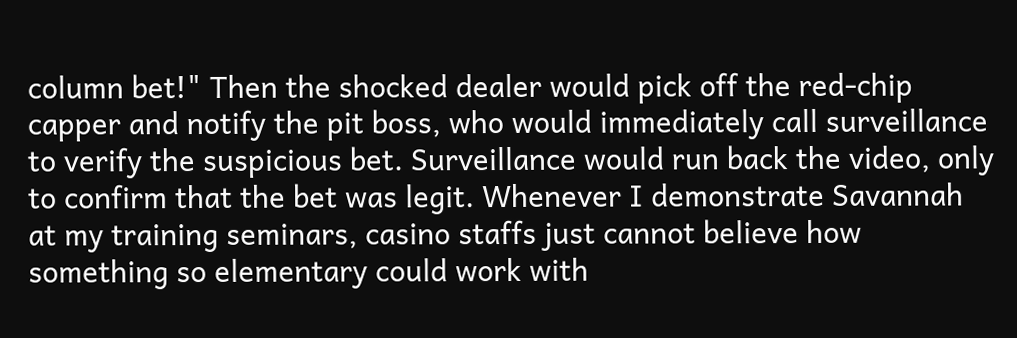column bet!" Then the shocked dealer would pick off the red-chip capper and notify the pit boss, who would immediately call surveillance to verify the suspicious bet. Surveillance would run back the video, only to confirm that the bet was legit. Whenever I demonstrate Savannah at my training seminars, casino staffs just cannot believe how something so elementary could work with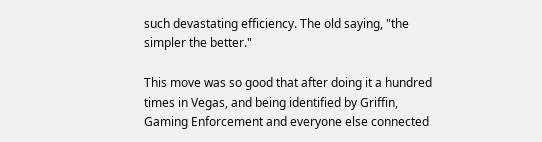such devastating efficiency. The old saying, "the simpler the better."

This move was so good that after doing it a hundred times in Vegas, and being identified by Griffin, Gaming Enforcement and everyone else connected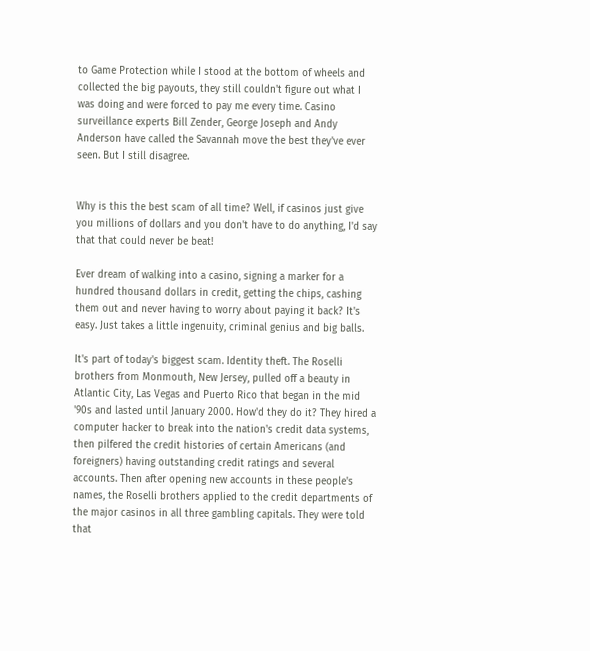to Game Protection while I stood at the bottom of wheels and collected the big payouts, they still couldn't figure out what I was doing and were forced to pay me every time. Casino surveillance experts Bill Zender, George Joseph and Andy Anderson have called the Savannah move the best they've ever seen. But I still disagree.


Why is this the best scam of all time? Well, if casinos just give you millions of dollars and you don't have to do anything, I'd say that that could never be beat!

Ever dream of walking into a casino, signing a marker for a hundred thousand dollars in credit, getting the chips, cashing them out and never having to worry about paying it back? It's easy. Just takes a little ingenuity, criminal genius and big balls.

It's part of today's biggest scam. Identity theft. The Roselli brothers from Monmouth, New Jersey, pulled off a beauty in Atlantic City, Las Vegas and Puerto Rico that began in the mid '90s and lasted until January 2000. How'd they do it? They hired a computer hacker to break into the nation's credit data systems, then pilfered the credit histories of certain Americans (and foreigners) having outstanding credit ratings and several accounts. Then after opening new accounts in these people's names, the Roselli brothers applied to the credit departments of the major casinos in all three gambling capitals. They were told that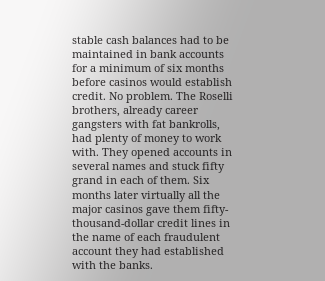stable cash balances had to be maintained in bank accounts for a minimum of six months before casinos would establish credit. No problem. The Roselli brothers, already career gangsters with fat bankrolls, had plenty of money to work with. They opened accounts in several names and stuck fifty grand in each of them. Six months later virtually all the major casinos gave them fifty-thousand-dollar credit lines in the name of each fraudulent account they had established with the banks.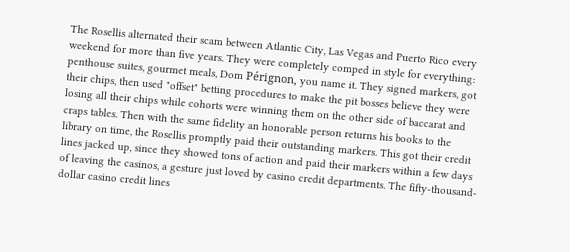The Rosellis alternated their scam between Atlantic City, Las Vegas and Puerto Rico every weekend for more than five years. They were completely comped in style for everything: penthouse suites, gourmet meals, Dom Pérignon, you name it. They signed markers, got their chips, then used "offset" betting procedures to make the pit bosses believe they were losing all their chips while cohorts were winning them on the other side of baccarat and craps tables. Then with the same fidelity an honorable person returns his books to the library on time, the Rosellis promptly paid their outstanding markers. This got their credit lines jacked up, since they showed tons of action and paid their markers within a few days of leaving the casinos, a gesture just loved by casino credit departments. The fifty-thousand-dollar casino credit lines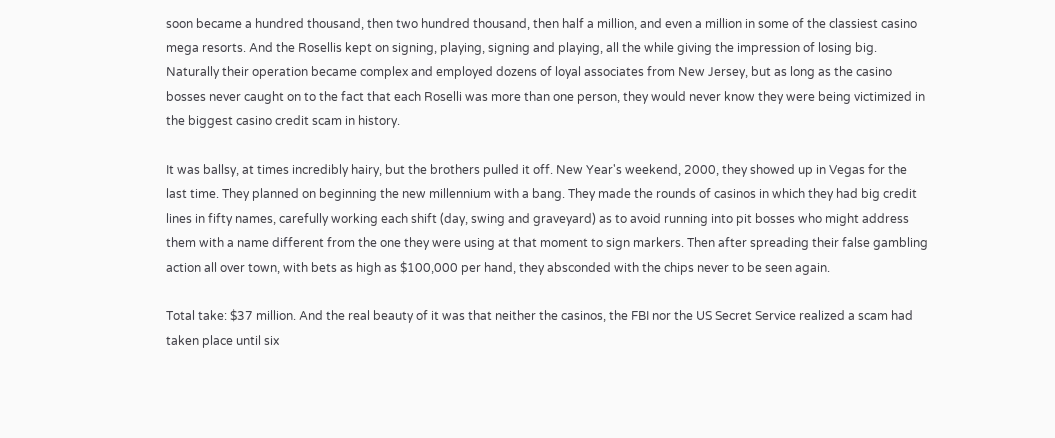soon became a hundred thousand, then two hundred thousand, then half a million, and even a million in some of the classiest casino mega resorts. And the Rosellis kept on signing, playing, signing and playing, all the while giving the impression of losing big. Naturally their operation became complex and employed dozens of loyal associates from New Jersey, but as long as the casino bosses never caught on to the fact that each Roselli was more than one person, they would never know they were being victimized in the biggest casino credit scam in history.

It was ballsy, at times incredibly hairy, but the brothers pulled it off. New Year's weekend, 2000, they showed up in Vegas for the last time. They planned on beginning the new millennium with a bang. They made the rounds of casinos in which they had big credit lines in fifty names, carefully working each shift (day, swing and graveyard) as to avoid running into pit bosses who might address them with a name different from the one they were using at that moment to sign markers. Then after spreading their false gambling action all over town, with bets as high as $100,000 per hand, they absconded with the chips never to be seen again.

Total take: $37 million. And the real beauty of it was that neither the casinos, the FBI nor the US Secret Service realized a scam had taken place until six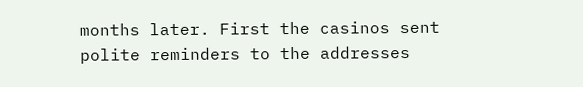months later. First the casinos sent polite reminders to the addresses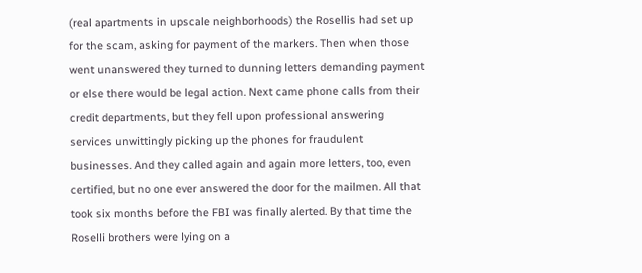(real apartments in upscale neighborhoods) the Rosellis had set up for the scam, asking for payment of the markers. Then when those went unanswered they turned to dunning letters demanding payment or else there would be legal action. Next came phone calls from their credit departments, but they fell upon professional answering services unwittingly picking up the phones for fraudulent businesses. And they called again and again more letters, too, even certified, but no one ever answered the door for the mailmen. All that took six months before the FBI was finally alerted. By that time the Roselli brothers were lying on a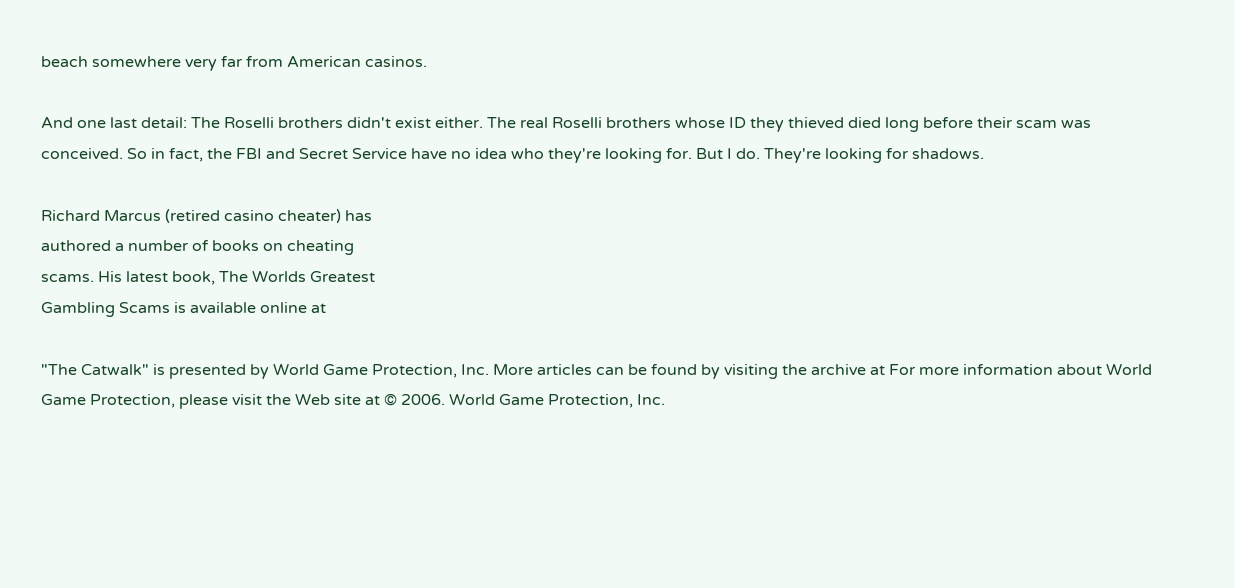beach somewhere very far from American casinos.

And one last detail: The Roselli brothers didn't exist either. The real Roselli brothers whose ID they thieved died long before their scam was conceived. So in fact, the FBI and Secret Service have no idea who they're looking for. But I do. They're looking for shadows.

Richard Marcus (retired casino cheater) has
authored a number of books on cheating
scams. His latest book, The Worlds Greatest
Gambling Scams is available online at

"The Catwalk" is presented by World Game Protection, Inc. More articles can be found by visiting the archive at For more information about World Game Protection, please visit the Web site at © 2006. World Game Protection, Inc.